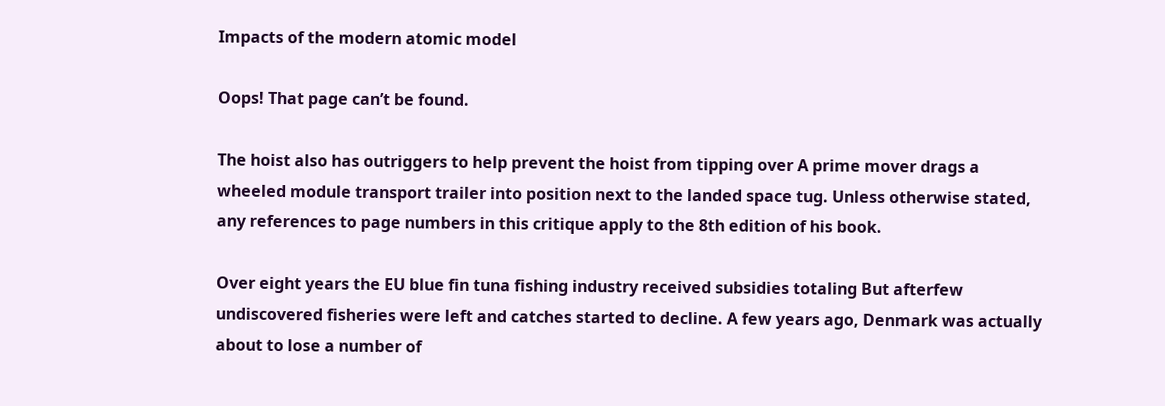Impacts of the modern atomic model

Oops! That page can’t be found.

The hoist also has outriggers to help prevent the hoist from tipping over A prime mover drags a wheeled module transport trailer into position next to the landed space tug. Unless otherwise stated, any references to page numbers in this critique apply to the 8th edition of his book.

Over eight years the EU blue fin tuna fishing industry received subsidies totaling But afterfew undiscovered fisheries were left and catches started to decline. A few years ago, Denmark was actually about to lose a number of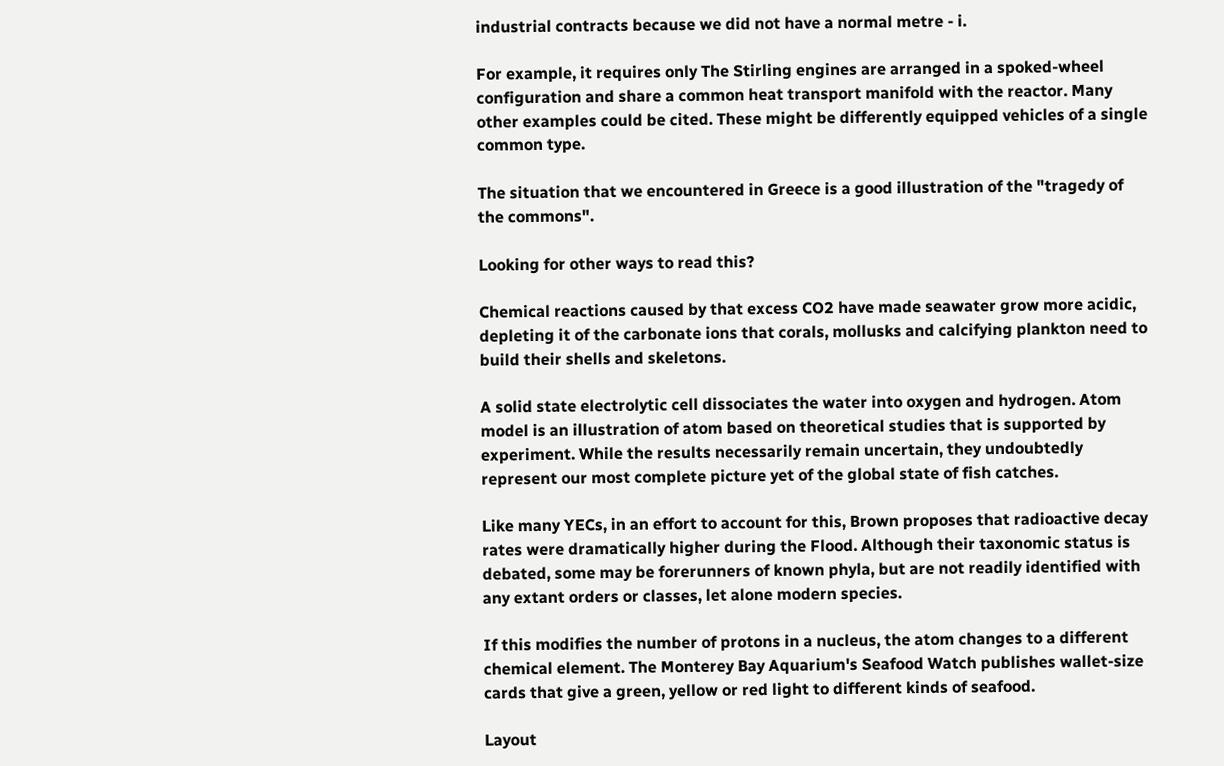industrial contracts because we did not have a normal metre - i.

For example, it requires only The Stirling engines are arranged in a spoked-wheel configuration and share a common heat transport manifold with the reactor. Many other examples could be cited. These might be differently equipped vehicles of a single common type.

The situation that we encountered in Greece is a good illustration of the "tragedy of the commons".

Looking for other ways to read this?

Chemical reactions caused by that excess CO2 have made seawater grow more acidic, depleting it of the carbonate ions that corals, mollusks and calcifying plankton need to build their shells and skeletons.

A solid state electrolytic cell dissociates the water into oxygen and hydrogen. Atom model is an illustration of atom based on theoretical studies that is supported by experiment. While the results necessarily remain uncertain, they undoubtedly represent our most complete picture yet of the global state of fish catches.

Like many YECs, in an effort to account for this, Brown proposes that radioactive decay rates were dramatically higher during the Flood. Although their taxonomic status is debated, some may be forerunners of known phyla, but are not readily identified with any extant orders or classes, let alone modern species.

If this modifies the number of protons in a nucleus, the atom changes to a different chemical element. The Monterey Bay Aquarium's Seafood Watch publishes wallet-size cards that give a green, yellow or red light to different kinds of seafood.

Layout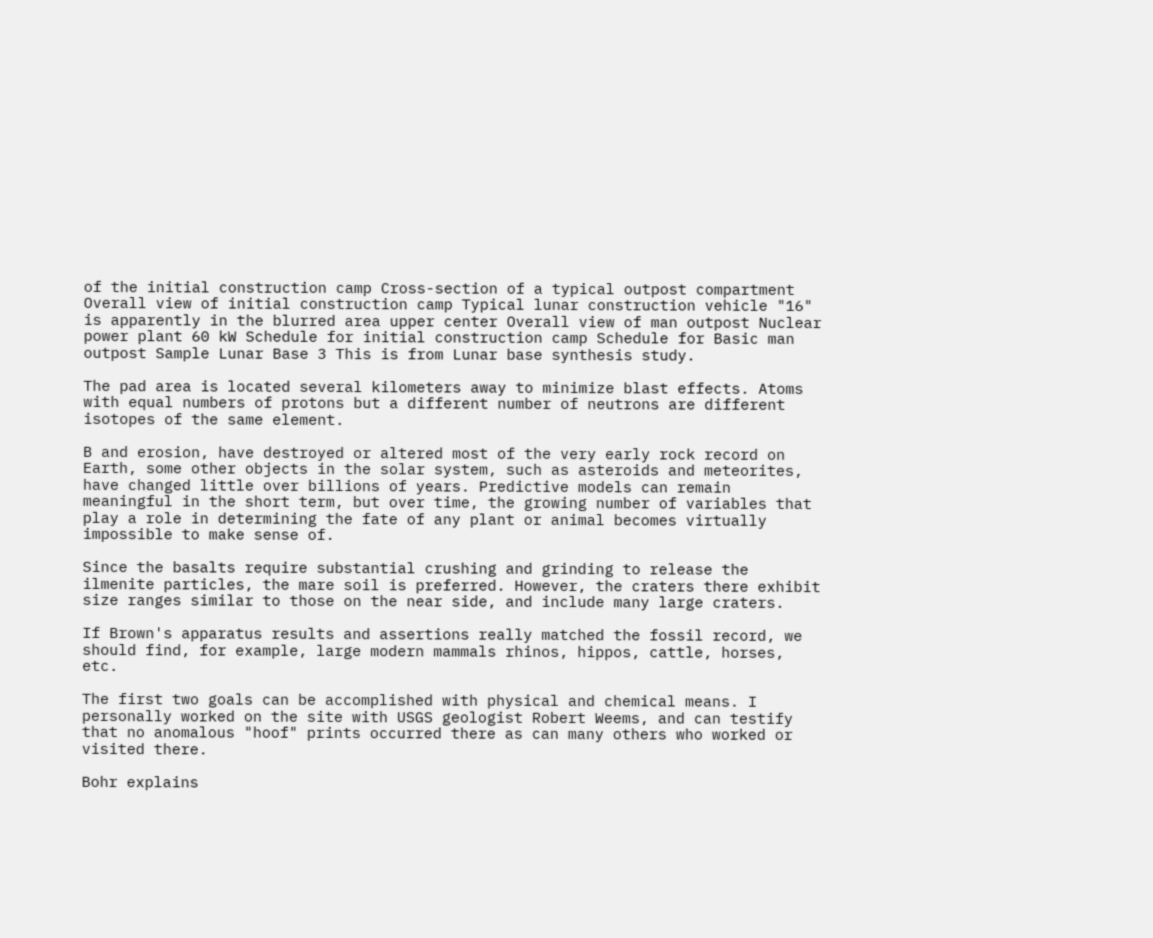of the initial construction camp Cross-section of a typical outpost compartment Overall view of initial construction camp Typical lunar construction vehicle "16" is apparently in the blurred area upper center Overall view of man outpost Nuclear power plant 60 kW Schedule for initial construction camp Schedule for Basic man outpost Sample Lunar Base 3 This is from Lunar base synthesis study.

The pad area is located several kilometers away to minimize blast effects. Atoms with equal numbers of protons but a different number of neutrons are different isotopes of the same element.

B and erosion, have destroyed or altered most of the very early rock record on Earth, some other objects in the solar system, such as asteroids and meteorites, have changed little over billions of years. Predictive models can remain meaningful in the short term, but over time, the growing number of variables that play a role in determining the fate of any plant or animal becomes virtually impossible to make sense of.

Since the basalts require substantial crushing and grinding to release the ilmenite particles, the mare soil is preferred. However, the craters there exhibit size ranges similar to those on the near side, and include many large craters.

If Brown's apparatus results and assertions really matched the fossil record, we should find, for example, large modern mammals rhinos, hippos, cattle, horses, etc.

The first two goals can be accomplished with physical and chemical means. I personally worked on the site with USGS geologist Robert Weems, and can testify that no anomalous "hoof" prints occurred there as can many others who worked or visited there.

Bohr explains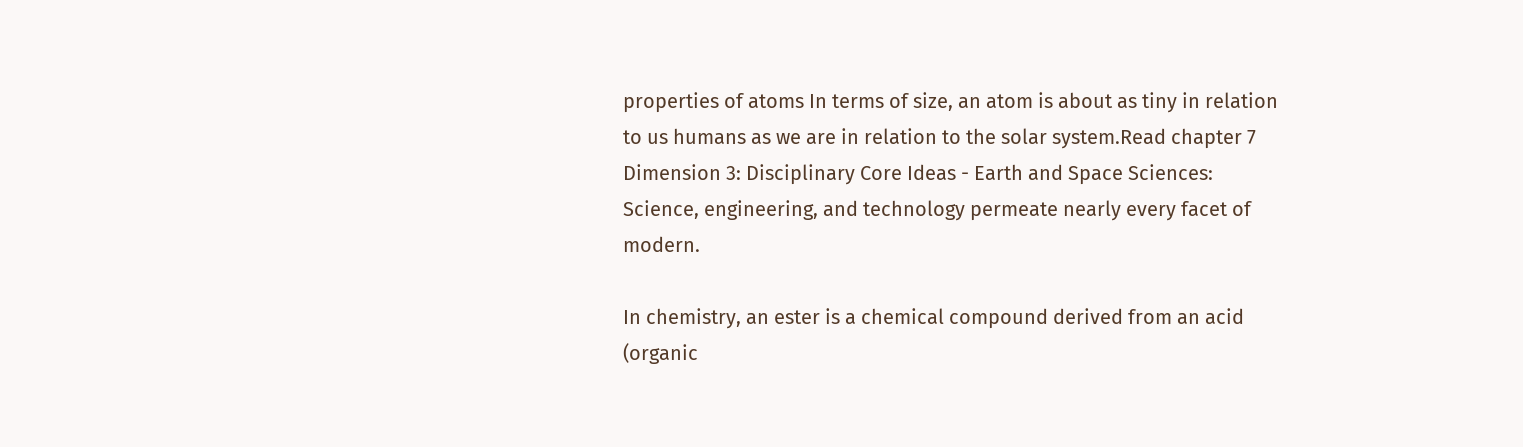properties of atoms In terms of size, an atom is about as tiny in relation to us humans as we are in relation to the solar system.Read chapter 7 Dimension 3: Disciplinary Core Ideas - Earth and Space Sciences: Science, engineering, and technology permeate nearly every facet of modern.

In chemistry, an ester is a chemical compound derived from an acid (organic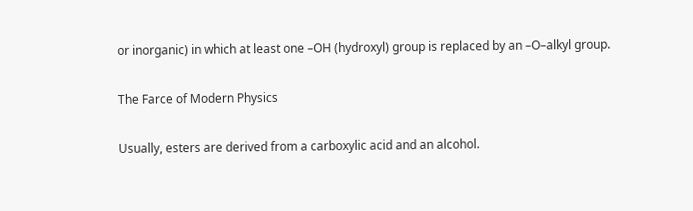or inorganic) in which at least one –OH (hydroxyl) group is replaced by an –O–alkyl group.

The Farce of Modern Physics

Usually, esters are derived from a carboxylic acid and an alcohol.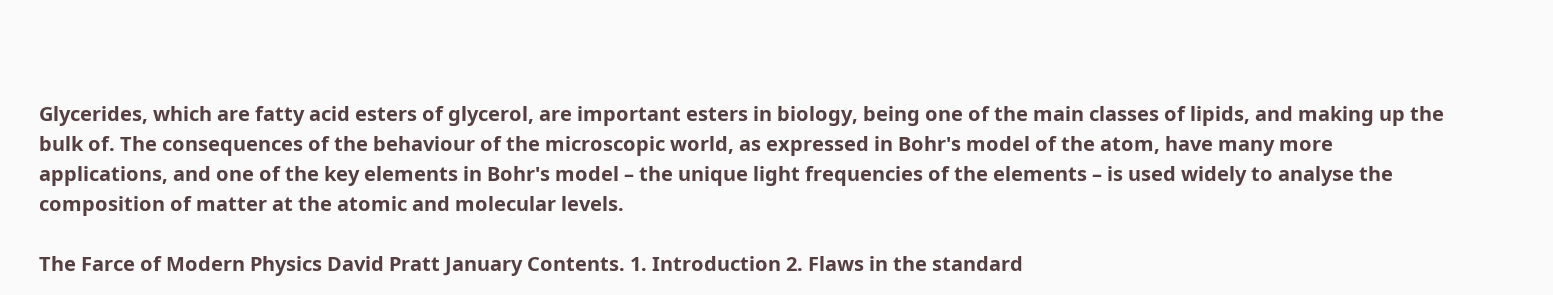Glycerides, which are fatty acid esters of glycerol, are important esters in biology, being one of the main classes of lipids, and making up the bulk of. The consequences of the behaviour of the microscopic world, as expressed in Bohr's model of the atom, have many more applications, and one of the key elements in Bohr's model – the unique light frequencies of the elements – is used widely to analyse the composition of matter at the atomic and molecular levels.

The Farce of Modern Physics David Pratt January Contents. 1. Introduction 2. Flaws in the standard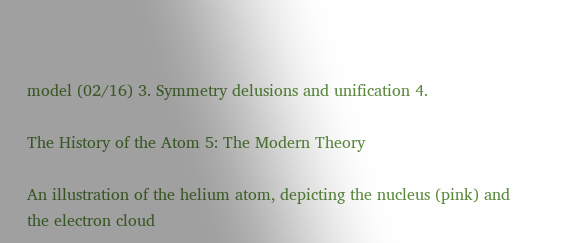model (02/16) 3. Symmetry delusions and unification 4.

The History of the Atom 5: The Modern Theory

An illustration of the helium atom, depicting the nucleus (pink) and the electron cloud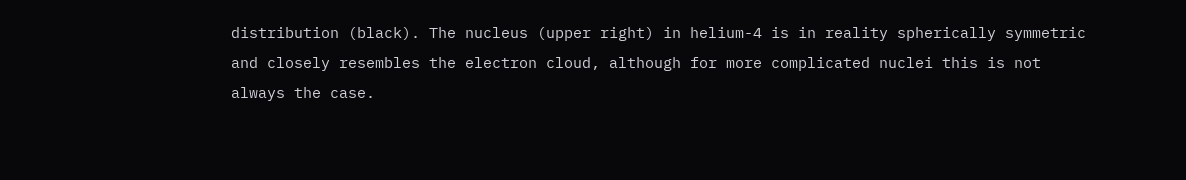distribution (black). The nucleus (upper right) in helium-4 is in reality spherically symmetric and closely resembles the electron cloud, although for more complicated nuclei this is not always the case.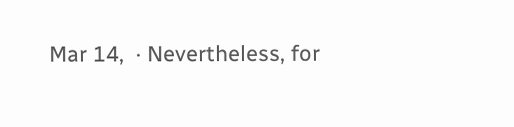Mar 14,  · Nevertheless, for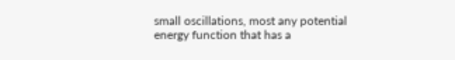small oscillations, most any potential energy function that has a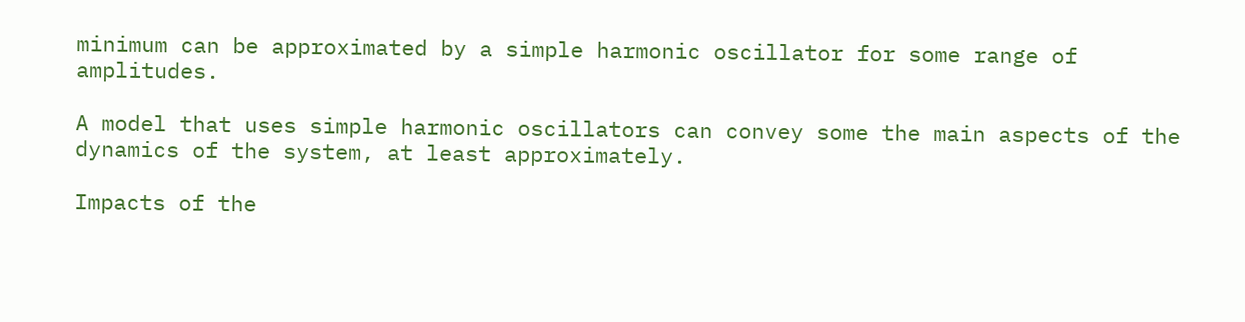minimum can be approximated by a simple harmonic oscillator for some range of amplitudes.

A model that uses simple harmonic oscillators can convey some the main aspects of the dynamics of the system, at least approximately.

Impacts of the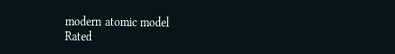modern atomic model
Rated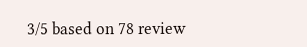3/5 based on 78 review